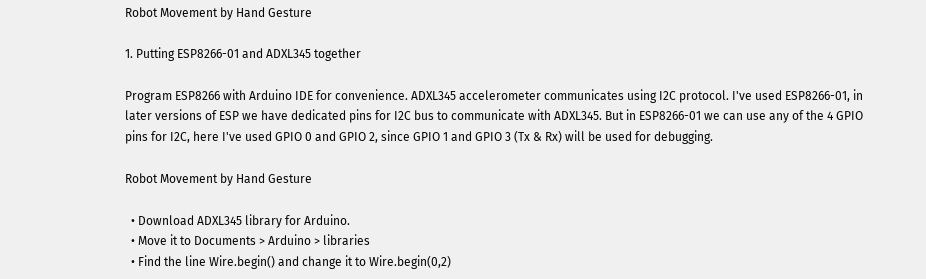Robot Movement by Hand Gesture

1. Putting ESP8266-01 and ADXL345 together

Program ESP8266 with Arduino IDE for convenience. ADXL345 accelerometer communicates using I2C protocol. I've used ESP8266-01, in later versions of ESP we have dedicated pins for I2C bus to communicate with ADXL345. But in ESP8266-01 we can use any of the 4 GPIO pins for I2C, here I've used GPIO 0 and GPIO 2, since GPIO 1 and GPIO 3 (Tx & Rx) will be used for debugging.

Robot Movement by Hand Gesture

  • Download ADXL345 library for Arduino.
  • Move it to Documents > Arduino > libraries
  • Find the line Wire.begin() and change it to Wire.begin(0,2)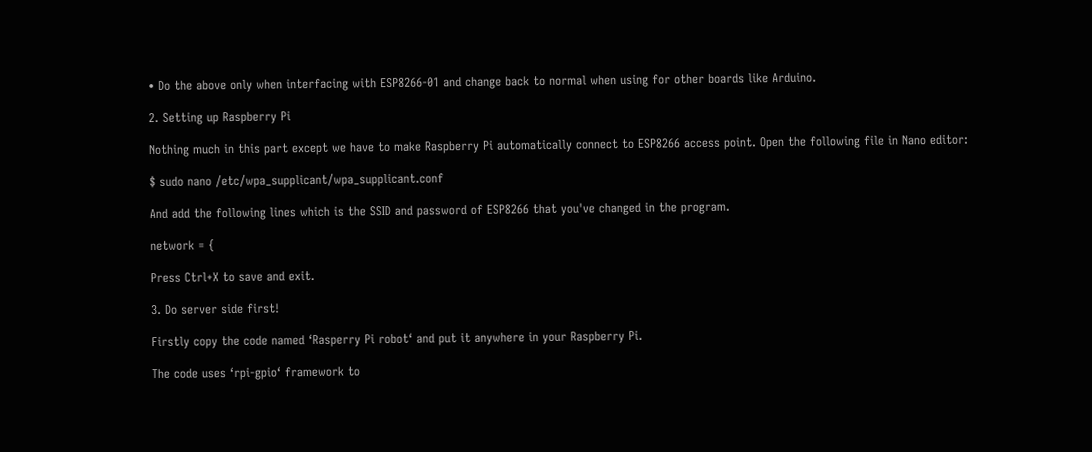• Do the above only when interfacing with ESP8266-01 and change back to normal when using for other boards like Arduino.

2. Setting up Raspberry Pi

Nothing much in this part except we have to make Raspberry Pi automatically connect to ESP8266 access point. Open the following file in Nano editor:

$ sudo nano /etc/wpa_supplicant/wpa_supplicant.conf

And add the following lines which is the SSID and password of ESP8266 that you've changed in the program.

network = {

Press Ctrl+X to save and exit.

3. Do server side first!

Firstly copy the code named ‘Rasperry Pi robot‘ and put it anywhere in your Raspberry Pi.

The code uses ‘rpi-gpio‘ framework to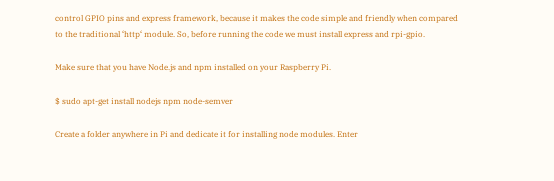control GPIO pins and express framework, because it makes the code simple and friendly when compared to the traditional ‘http‘ module. So, before running the code we must install express and rpi-gpio.

Make sure that you have Node.js and npm installed on your Raspberry Pi.

$ sudo apt-get install nodejs npm node-semver

Create a folder anywhere in Pi and dedicate it for installing node modules. Enter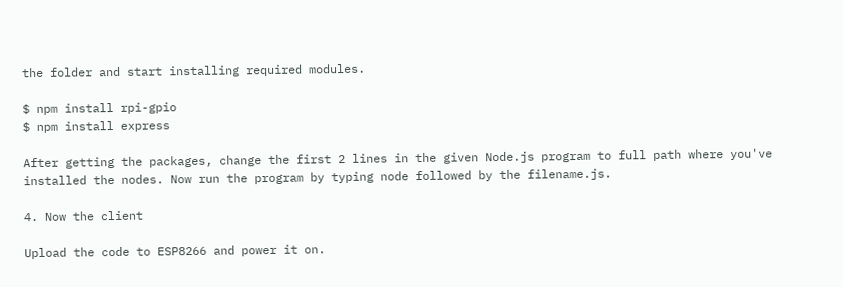the folder and start installing required modules.

$ npm install rpi-gpio
$ npm install express

After getting the packages, change the first 2 lines in the given Node.js program to full path where you've installed the nodes. Now run the program by typing node followed by the filename.js.

4. Now the client

Upload the code to ESP8266 and power it on.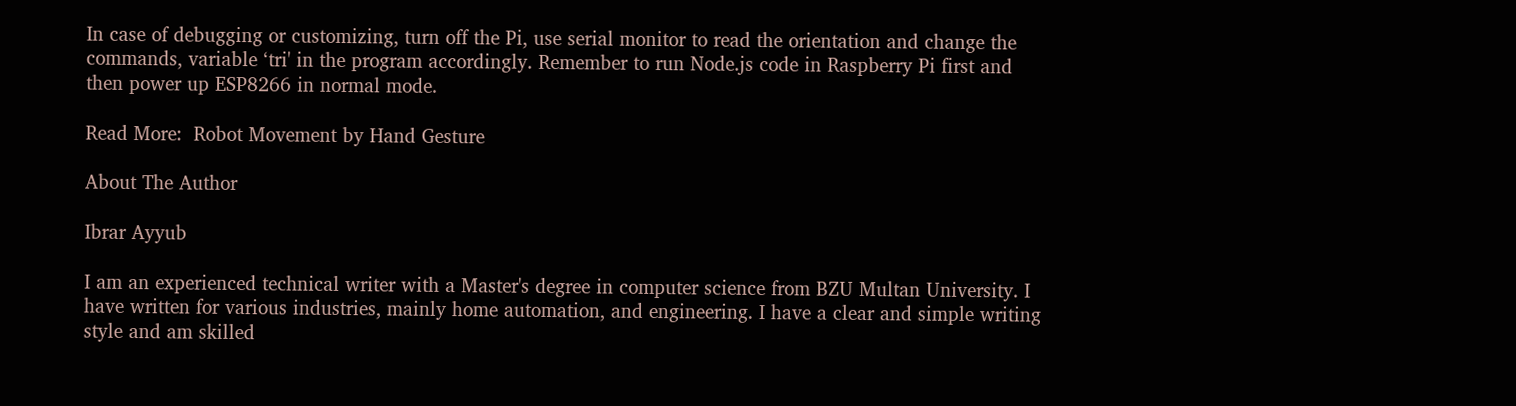In case of debugging or customizing, turn off the Pi, use serial monitor to read the orientation and change the commands, variable ‘tri' in the program accordingly. Remember to run Node.js code in Raspberry Pi first and then power up ESP8266 in normal mode.

Read More:  Robot Movement by Hand Gesture

About The Author

Ibrar Ayyub

I am an experienced technical writer with a Master's degree in computer science from BZU Multan University. I have written for various industries, mainly home automation, and engineering. I have a clear and simple writing style and am skilled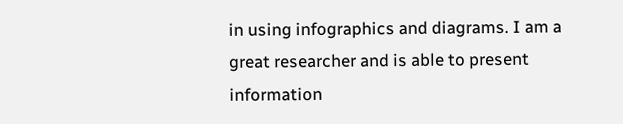in using infographics and diagrams. I am a great researcher and is able to present information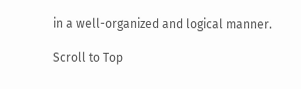in a well-organized and logical manner.

Scroll to Top